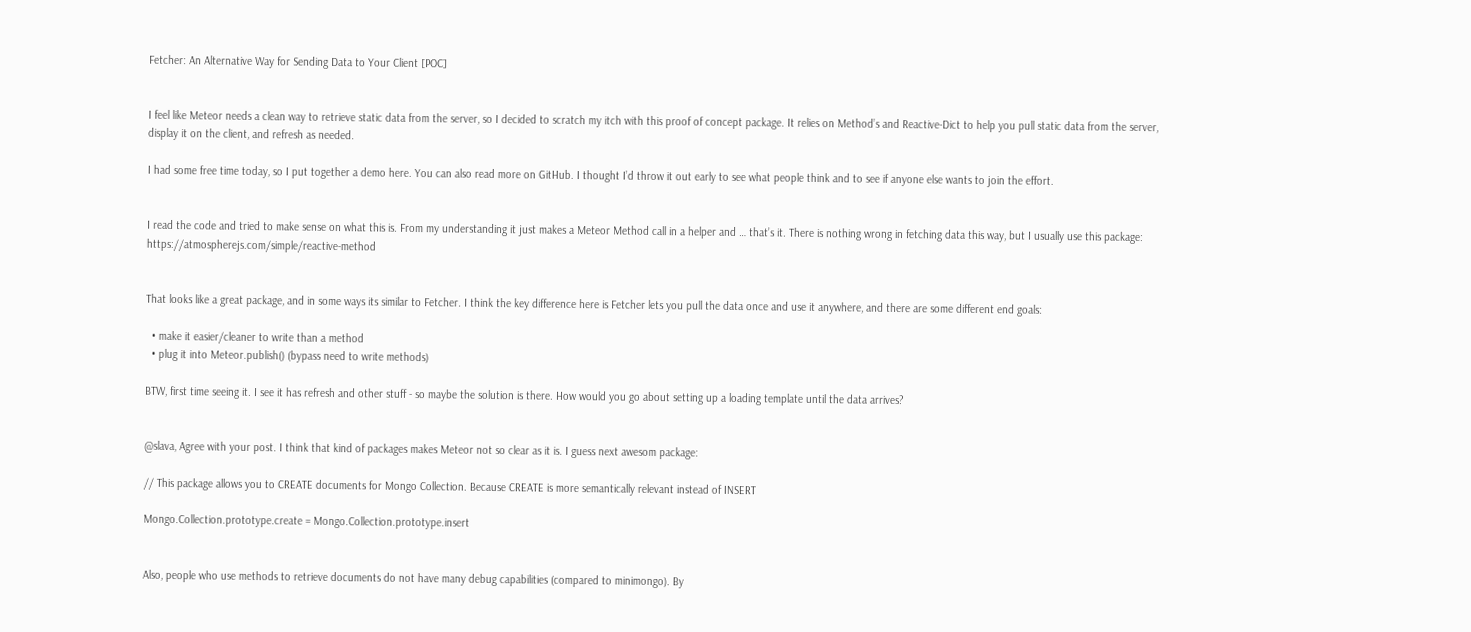Fetcher: An Alternative Way for Sending Data to Your Client [POC]


I feel like Meteor needs a clean way to retrieve static data from the server, so I decided to scratch my itch with this proof of concept package. It relies on Method’s and Reactive-Dict to help you pull static data from the server, display it on the client, and refresh as needed.

I had some free time today, so I put together a demo here. You can also read more on GitHub. I thought I’d throw it out early to see what people think and to see if anyone else wants to join the effort.


I read the code and tried to make sense on what this is. From my understanding it just makes a Meteor Method call in a helper and … that’s it. There is nothing wrong in fetching data this way, but I usually use this package: https://atmospherejs.com/simple/reactive-method


That looks like a great package, and in some ways its similar to Fetcher. I think the key difference here is Fetcher lets you pull the data once and use it anywhere, and there are some different end goals:

  • make it easier/cleaner to write than a method
  • plug it into Meteor.publish() (bypass need to write methods)

BTW, first time seeing it. I see it has refresh and other stuff - so maybe the solution is there. How would you go about setting up a loading template until the data arrives?


@slava, Agree with your post. I think that kind of packages makes Meteor not so clear as it is. I guess next awesom package:

// This package allows you to CREATE documents for Mongo Collection. Because CREATE is more semantically relevant instead of INSERT

Mongo.Collection.prototype.create = Mongo.Collection.prototype.insert


Also, people who use methods to retrieve documents do not have many debug capabilities (compared to minimongo). By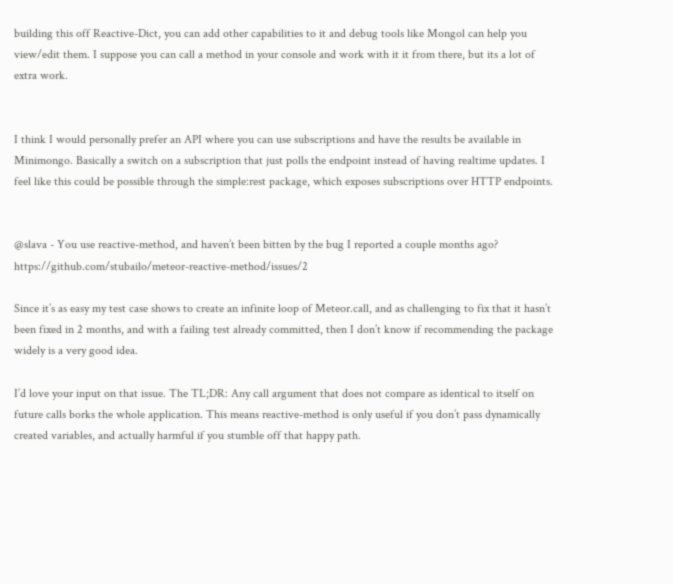building this off Reactive-Dict, you can add other capabilities to it and debug tools like Mongol can help you view/edit them. I suppose you can call a method in your console and work with it it from there, but its a lot of extra work.


I think I would personally prefer an API where you can use subscriptions and have the results be available in Minimongo. Basically a switch on a subscription that just polls the endpoint instead of having realtime updates. I feel like this could be possible through the simple:rest package, which exposes subscriptions over HTTP endpoints.


@slava - You use reactive-method, and haven’t been bitten by the bug I reported a couple months ago? https://github.com/stubailo/meteor-reactive-method/issues/2

Since it’s as easy my test case shows to create an infinite loop of Meteor.call, and as challenging to fix that it hasn’t been fixed in 2 months, and with a failing test already committed, then I don’t know if recommending the package widely is a very good idea.

I’d love your input on that issue. The TL;DR: Any call argument that does not compare as identical to itself on future calls borks the whole application. This means reactive-method is only useful if you don’t pass dynamically created variables, and actually harmful if you stumble off that happy path.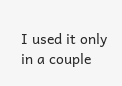I used it only in a couple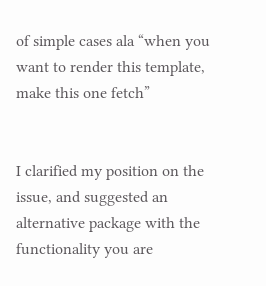of simple cases ala “when you want to render this template, make this one fetch”


I clarified my position on the issue, and suggested an alternative package with the functionality you are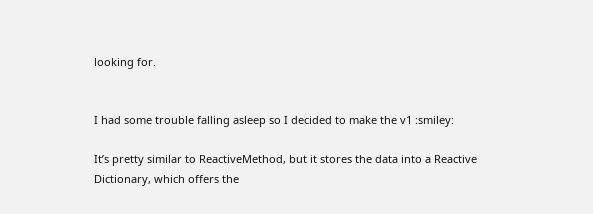looking for.


I had some trouble falling asleep so I decided to make the v1 :smiley:

It’s pretty similar to ReactiveMethod, but it stores the data into a Reactive Dictionary, which offers the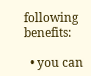following benefits:

  • you can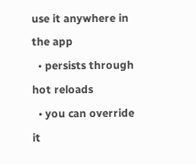use it anywhere in the app
  • persists through hot reloads
  • you can override it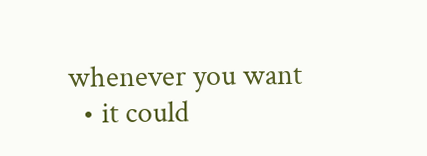whenever you want
  • it could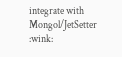integrate with Mongol/JetSetter :wink: